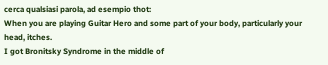cerca qualsiasi parola, ad esempio thot:
When you are playing Guitar Hero and some part of your body, particularly your head, itches.
I got Bronitsky Syndrome in the middle of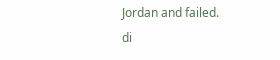Jordan and failed.
di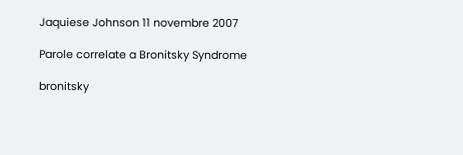Jaquiese Johnson 11 novembre 2007

Parole correlate a Bronitsky Syndrome

bronitsky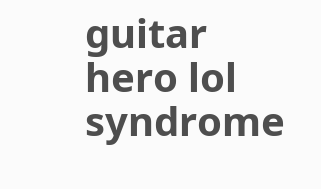guitar hero lol syndrome